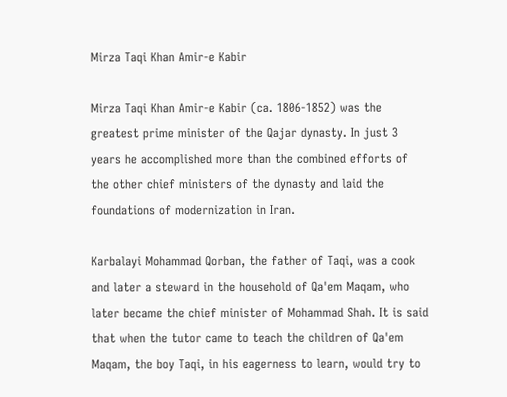Mirza Taqi Khan Amir-e Kabir

Mirza Taqi Khan Amir-e Kabir (ca. 1806-1852) was the greatest prime minister of the Qajar dynasty. In just 3 years he accomplished more than the combined efforts of the other chief ministers of the dynasty and laid the foundations of modernization in Iran.

Karbalayi Mohammad Qorban, the father of Taqi, was a cook and later a steward in the household of Qa'em Maqam, who later became the chief minister of Mohammad Shah. It is said that when the tutor came to teach the children of Qa'em Maqam, the boy Taqi, in his eagerness to learn, would try to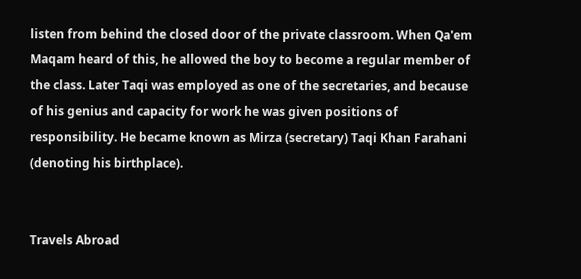listen from behind the closed door of the private classroom. When Qa'em Maqam heard of this, he allowed the boy to become a regular member of the class. Later Taqi was employed as one of the secretaries, and because of his genius and capacity for work he was given positions of responsibility. He became known as Mirza (secretary) Taqi Khan Farahani (denoting his birthplace).


Travels Abroad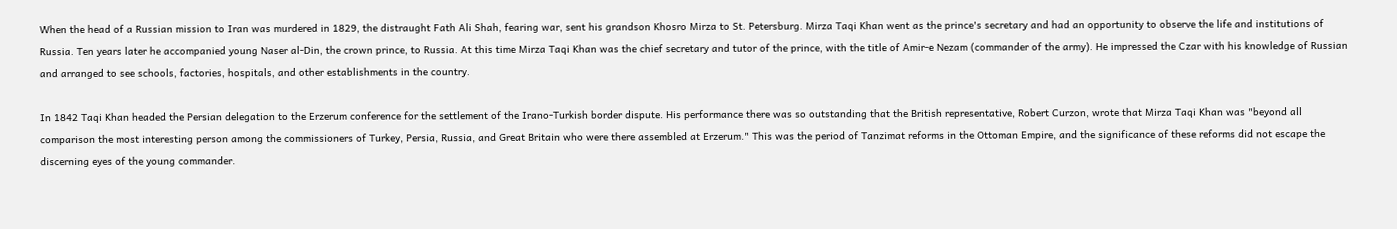When the head of a Russian mission to Iran was murdered in 1829, the distraught Fath Ali Shah, fearing war, sent his grandson Khosro Mirza to St. Petersburg. Mirza Taqi Khan went as the prince's secretary and had an opportunity to observe the life and institutions of Russia. Ten years later he accompanied young Naser al-Din, the crown prince, to Russia. At this time Mirza Taqi Khan was the chief secretary and tutor of the prince, with the title of Amir-e Nezam (commander of the army). He impressed the Czar with his knowledge of Russian and arranged to see schools, factories, hospitals, and other establishments in the country.

In 1842 Taqi Khan headed the Persian delegation to the Erzerum conference for the settlement of the Irano-Turkish border dispute. His performance there was so outstanding that the British representative, Robert Curzon, wrote that Mirza Taqi Khan was "beyond all comparison the most interesting person among the commissioners of Turkey, Persia, Russia, and Great Britain who were there assembled at Erzerum." This was the period of Tanzimat reforms in the Ottoman Empire, and the significance of these reforms did not escape the discerning eyes of the young commander.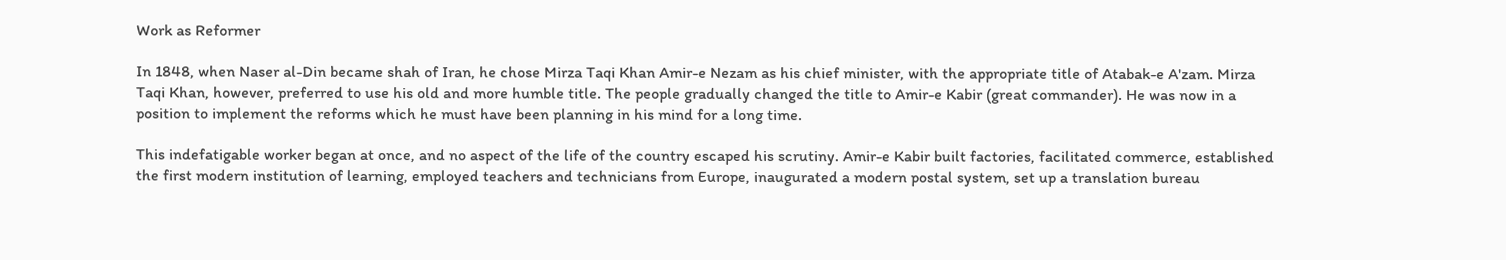Work as Reformer

In 1848, when Naser al-Din became shah of Iran, he chose Mirza Taqi Khan Amir-e Nezam as his chief minister, with the appropriate title of Atabak-e A'zam. Mirza Taqi Khan, however, preferred to use his old and more humble title. The people gradually changed the title to Amir-e Kabir (great commander). He was now in a position to implement the reforms which he must have been planning in his mind for a long time.

This indefatigable worker began at once, and no aspect of the life of the country escaped his scrutiny. Amir-e Kabir built factories, facilitated commerce, established the first modern institution of learning, employed teachers and technicians from Europe, inaugurated a modern postal system, set up a translation bureau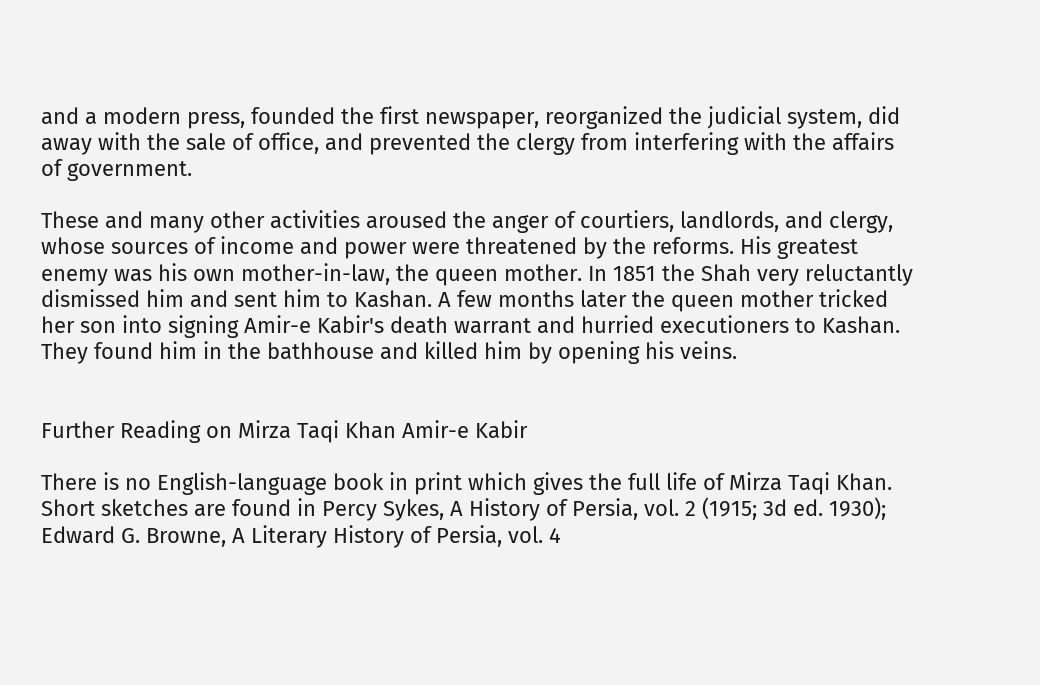and a modern press, founded the first newspaper, reorganized the judicial system, did away with the sale of office, and prevented the clergy from interfering with the affairs of government.

These and many other activities aroused the anger of courtiers, landlords, and clergy, whose sources of income and power were threatened by the reforms. His greatest enemy was his own mother-in-law, the queen mother. In 1851 the Shah very reluctantly dismissed him and sent him to Kashan. A few months later the queen mother tricked her son into signing Amir-e Kabir's death warrant and hurried executioners to Kashan. They found him in the bathhouse and killed him by opening his veins.


Further Reading on Mirza Taqi Khan Amir-e Kabir

There is no English-language book in print which gives the full life of Mirza Taqi Khan. Short sketches are found in Percy Sykes, A History of Persia, vol. 2 (1915; 3d ed. 1930); Edward G. Browne, A Literary History of Persia, vol. 4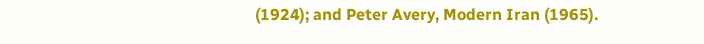(1924); and Peter Avery, Modern Iran (1965).